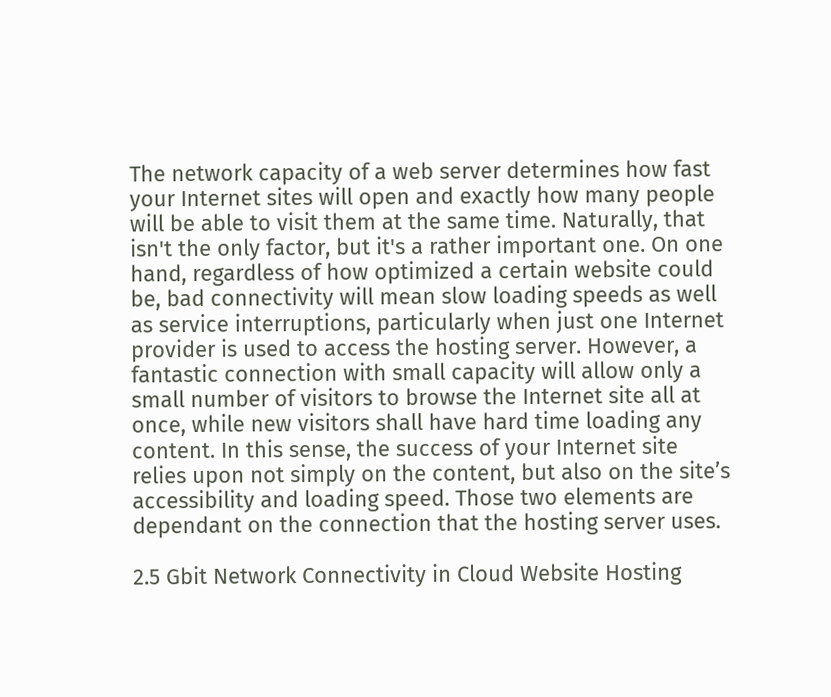The network capacity of a web server determines how fast your Internet sites will open and exactly how many people will be able to visit them at the same time. Naturally, that isn't the only factor, but it's a rather important one. On one hand, regardless of how optimized a certain website could be, bad connectivity will mean slow loading speeds as well as service interruptions, particularly when just one Internet provider is used to access the hosting server. However, a fantastic connection with small capacity will allow only a small number of visitors to browse the Internet site all at once, while new visitors shall have hard time loading any content. In this sense, the success of your Internet site relies upon not simply on the content, but also on the site’s accessibility and loading speed. Those two elements are dependant on the connection that the hosting server uses.

2.5 Gbit Network Connectivity in Cloud Website Hosting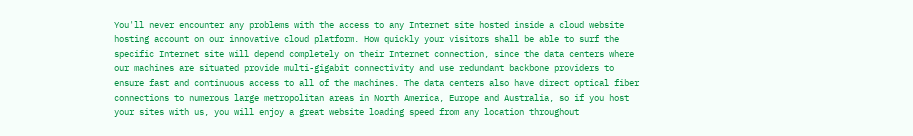You'll never encounter any problems with the access to any Internet site hosted inside a cloud website hosting account on our innovative cloud platform. How quickly your visitors shall be able to surf the specific Internet site will depend completely on their Internet connection, since the data centers where our machines are situated provide multi-gigabit connectivity and use redundant backbone providers to ensure fast and continuous access to all of the machines. The data centers also have direct optical fiber connections to numerous large metropolitan areas in North America, Europe and Australia, so if you host your sites with us, you will enjoy a great website loading speed from any location throughout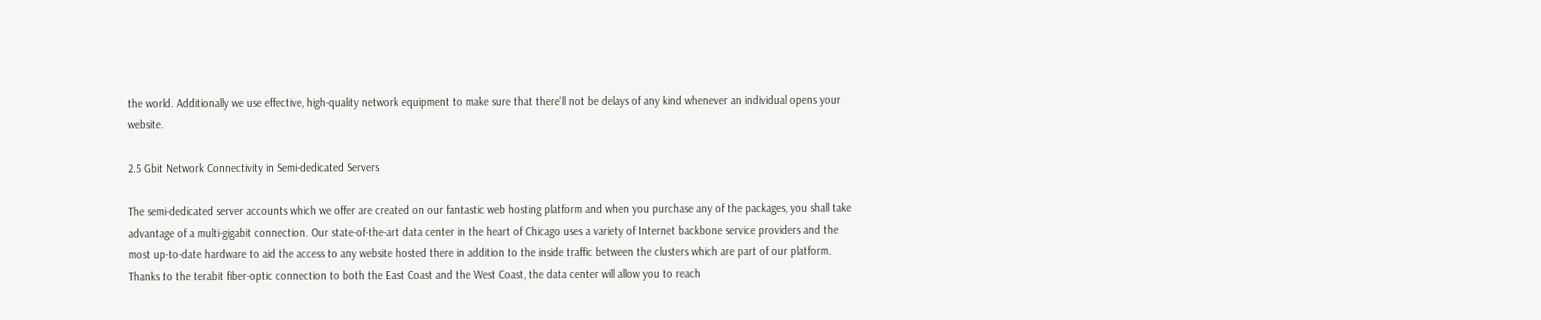the world. Additionally we use effective, high-quality network equipment to make sure that there'll not be delays of any kind whenever an individual opens your website.

2.5 Gbit Network Connectivity in Semi-dedicated Servers

The semi-dedicated server accounts which we offer are created on our fantastic web hosting platform and when you purchase any of the packages, you shall take advantage of a multi-gigabit connection. Our state-of-the-art data center in the heart of Chicago uses a variety of Internet backbone service providers and the most up-to-date hardware to aid the access to any website hosted there in addition to the inside traffic between the clusters which are part of our platform. Thanks to the terabit fiber-optic connection to both the East Coast and the West Coast, the data center will allow you to reach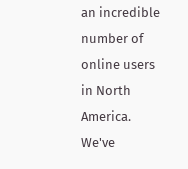an incredible number of online users in North America. We've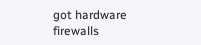got hardware firewalls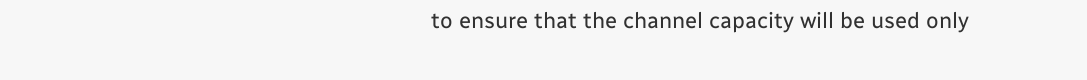to ensure that the channel capacity will be used only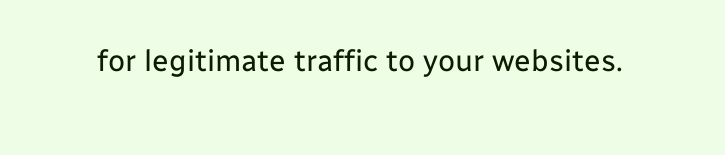for legitimate traffic to your websites.